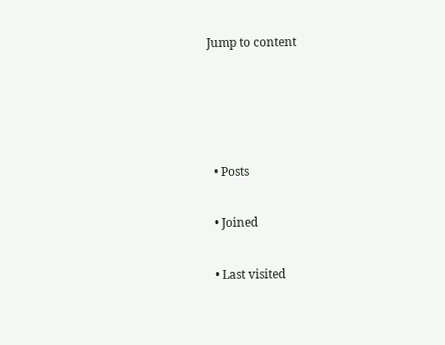Jump to content




  • Posts

  • Joined

  • Last visited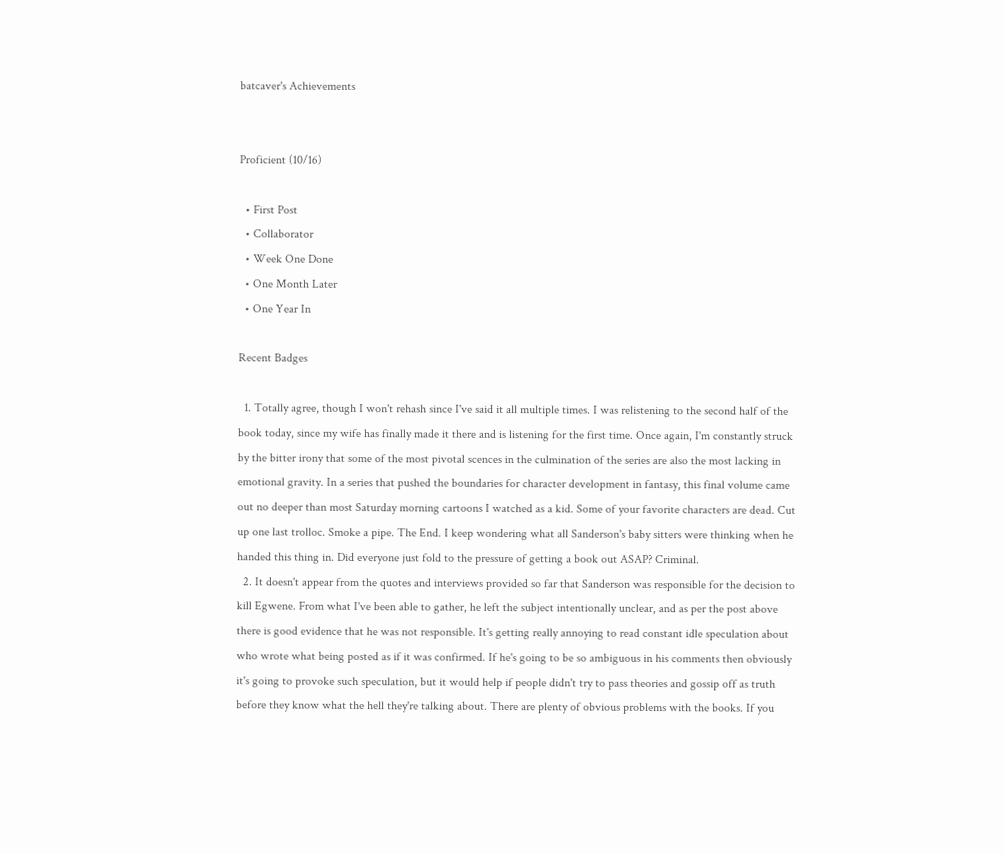batcaver's Achievements


Proficient (10/16)

  • First Post
  • Collaborator
  • Week One Done
  • One Month Later
  • One Year In

Recent Badges

  1. Totally agree, though I won't rehash since I've said it all multiple times. I was relistening to the second half of the book today, since my wife has finally made it there and is listening for the first time. Once again, I'm constantly struck by the bitter irony that some of the most pivotal scences in the culmination of the series are also the most lacking in emotional gravity. In a series that pushed the boundaries for character development in fantasy, this final volume came out no deeper than most Saturday morning cartoons I watched as a kid. Some of your favorite characters are dead. Cut up one last trolloc. Smoke a pipe. The End. I keep wondering what all Sanderson's baby sitters were thinking when he handed this thing in. Did everyone just fold to the pressure of getting a book out ASAP? Criminal.
  2. It doesn't appear from the quotes and interviews provided so far that Sanderson was responsible for the decision to kill Egwene. From what I've been able to gather, he left the subject intentionally unclear, and as per the post above there is good evidence that he was not responsible. It's getting really annoying to read constant idle speculation about who wrote what being posted as if it was confirmed. If he's going to be so ambiguous in his comments then obviously it's going to provoke such speculation, but it would help if people didn't try to pass theories and gossip off as truth before they know what the hell they're talking about. There are plenty of obvious problems with the books. If you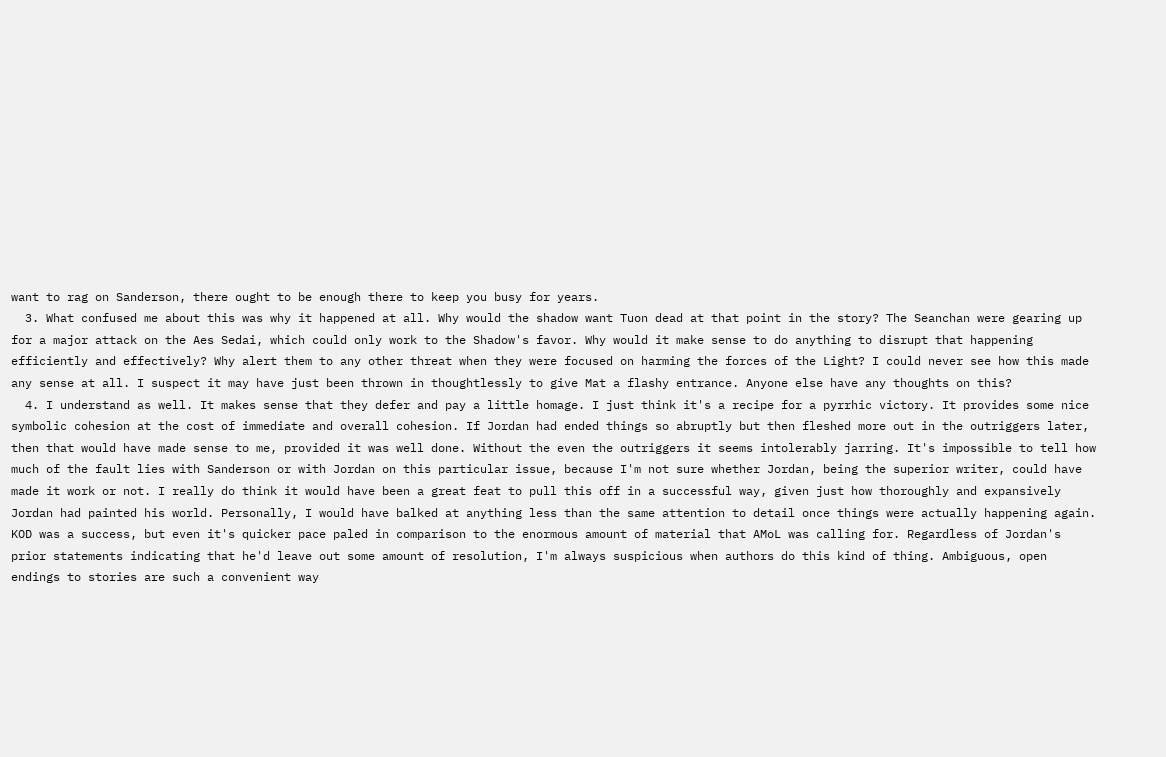want to rag on Sanderson, there ought to be enough there to keep you busy for years.
  3. What confused me about this was why it happened at all. Why would the shadow want Tuon dead at that point in the story? The Seanchan were gearing up for a major attack on the Aes Sedai, which could only work to the Shadow's favor. Why would it make sense to do anything to disrupt that happening efficiently and effectively? Why alert them to any other threat when they were focused on harming the forces of the Light? I could never see how this made any sense at all. I suspect it may have just been thrown in thoughtlessly to give Mat a flashy entrance. Anyone else have any thoughts on this?
  4. I understand as well. It makes sense that they defer and pay a little homage. I just think it's a recipe for a pyrrhic victory. It provides some nice symbolic cohesion at the cost of immediate and overall cohesion. If Jordan had ended things so abruptly but then fleshed more out in the outriggers later, then that would have made sense to me, provided it was well done. Without the even the outriggers it seems intolerably jarring. It's impossible to tell how much of the fault lies with Sanderson or with Jordan on this particular issue, because I'm not sure whether Jordan, being the superior writer, could have made it work or not. I really do think it would have been a great feat to pull this off in a successful way, given just how thoroughly and expansively Jordan had painted his world. Personally, I would have balked at anything less than the same attention to detail once things were actually happening again. KOD was a success, but even it's quicker pace paled in comparison to the enormous amount of material that AMoL was calling for. Regardless of Jordan's prior statements indicating that he'd leave out some amount of resolution, I'm always suspicious when authors do this kind of thing. Ambiguous, open endings to stories are such a convenient way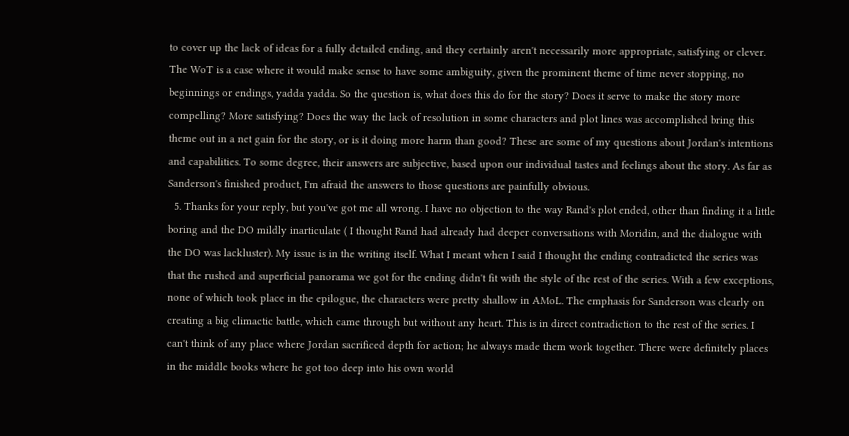to cover up the lack of ideas for a fully detailed ending, and they certainly aren't necessarily more appropriate, satisfying or clever. The WoT is a case where it would make sense to have some ambiguity, given the prominent theme of time never stopping, no beginnings or endings, yadda yadda. So the question is, what does this do for the story? Does it serve to make the story more compelling? More satisfying? Does the way the lack of resolution in some characters and plot lines was accomplished bring this theme out in a net gain for the story, or is it doing more harm than good? These are some of my questions about Jordan's intentions and capabilities. To some degree, their answers are subjective, based upon our individual tastes and feelings about the story. As far as Sanderson's finished product, I'm afraid the answers to those questions are painfully obvious.
  5. Thanks for your reply, but you've got me all wrong. I have no objection to the way Rand's plot ended, other than finding it a little boring and the DO mildly inarticulate ( I thought Rand had already had deeper conversations with Moridin, and the dialogue with the DO was lackluster). My issue is in the writing itself. What I meant when I said I thought the ending contradicted the series was that the rushed and superficial panorama we got for the ending didn't fit with the style of the rest of the series. With a few exceptions, none of which took place in the epilogue, the characters were pretty shallow in AMoL. The emphasis for Sanderson was clearly on creating a big climactic battle, which came through but without any heart. This is in direct contradiction to the rest of the series. I can't think of any place where Jordan sacrificed depth for action; he always made them work together. There were definitely places in the middle books where he got too deep into his own world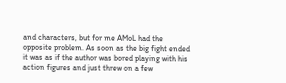and characters, but for me AMoL had the opposite problem. As soon as the big fight ended it was as if the author was bored playing with his action figures and just threw on a few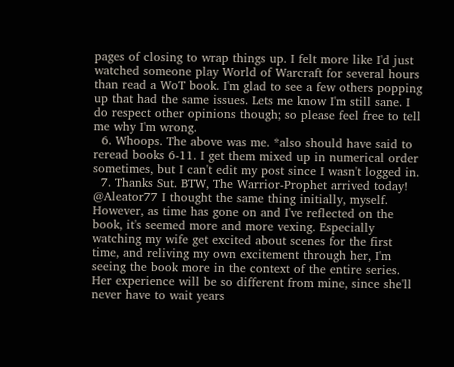pages of closing to wrap things up. I felt more like I'd just watched someone play World of Warcraft for several hours than read a WoT book. I'm glad to see a few others popping up that had the same issues. Lets me know I'm still sane. I do respect other opinions though; so please feel free to tell me why I'm wrong.
  6. Whoops. The above was me. *also should have said to reread books 6-11. I get them mixed up in numerical order sometimes, but I can't edit my post since I wasn't logged in.
  7. Thanks Sut. BTW, The Warrior-Prophet arrived today! @Aleator77 I thought the same thing initially, myself. However, as time has gone on and I've reflected on the book, it's seemed more and more vexing. Especially watching my wife get excited about scenes for the first time, and reliving my own excitement through her, I'm seeing the book more in the context of the entire series. Her experience will be so different from mine, since she'll never have to wait years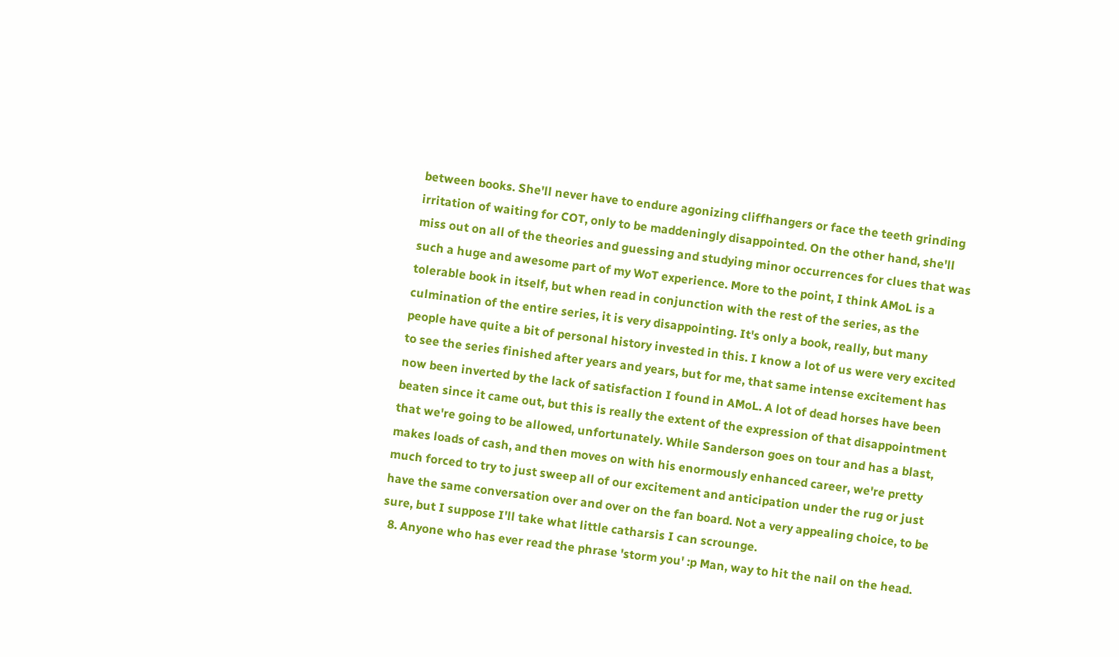between books. She'll never have to endure agonizing cliffhangers or face the teeth grinding irritation of waiting for COT, only to be maddeningly disappointed. On the other hand, she'll miss out on all of the theories and guessing and studying minor occurrences for clues that was such a huge and awesome part of my WoT experience. More to the point, I think AMoL is a tolerable book in itself, but when read in conjunction with the rest of the series, as the culmination of the entire series, it is very disappointing. It's only a book, really, but many people have quite a bit of personal history invested in this. I know a lot of us were very excited to see the series finished after years and years, but for me, that same intense excitement has now been inverted by the lack of satisfaction I found in AMoL. A lot of dead horses have been beaten since it came out, but this is really the extent of the expression of that disappointment that we're going to be allowed, unfortunately. While Sanderson goes on tour and has a blast, makes loads of cash, and then moves on with his enormously enhanced career, we're pretty much forced to try to just sweep all of our excitement and anticipation under the rug or just have the same conversation over and over on the fan board. Not a very appealing choice, to be sure, but I suppose I'll take what little catharsis I can scrounge.
  8. Anyone who has ever read the phrase 'storm you' :p Man, way to hit the nail on the head.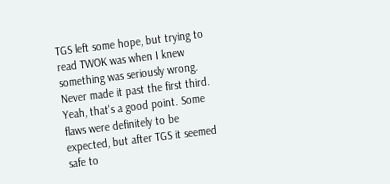TGS left some hope, but trying to read TWOK was when I knew something was seriously wrong. Never made it past the first third. Yeah, that's a good point. Some flaws were definitely to be expected, but after TGS it seemed safe to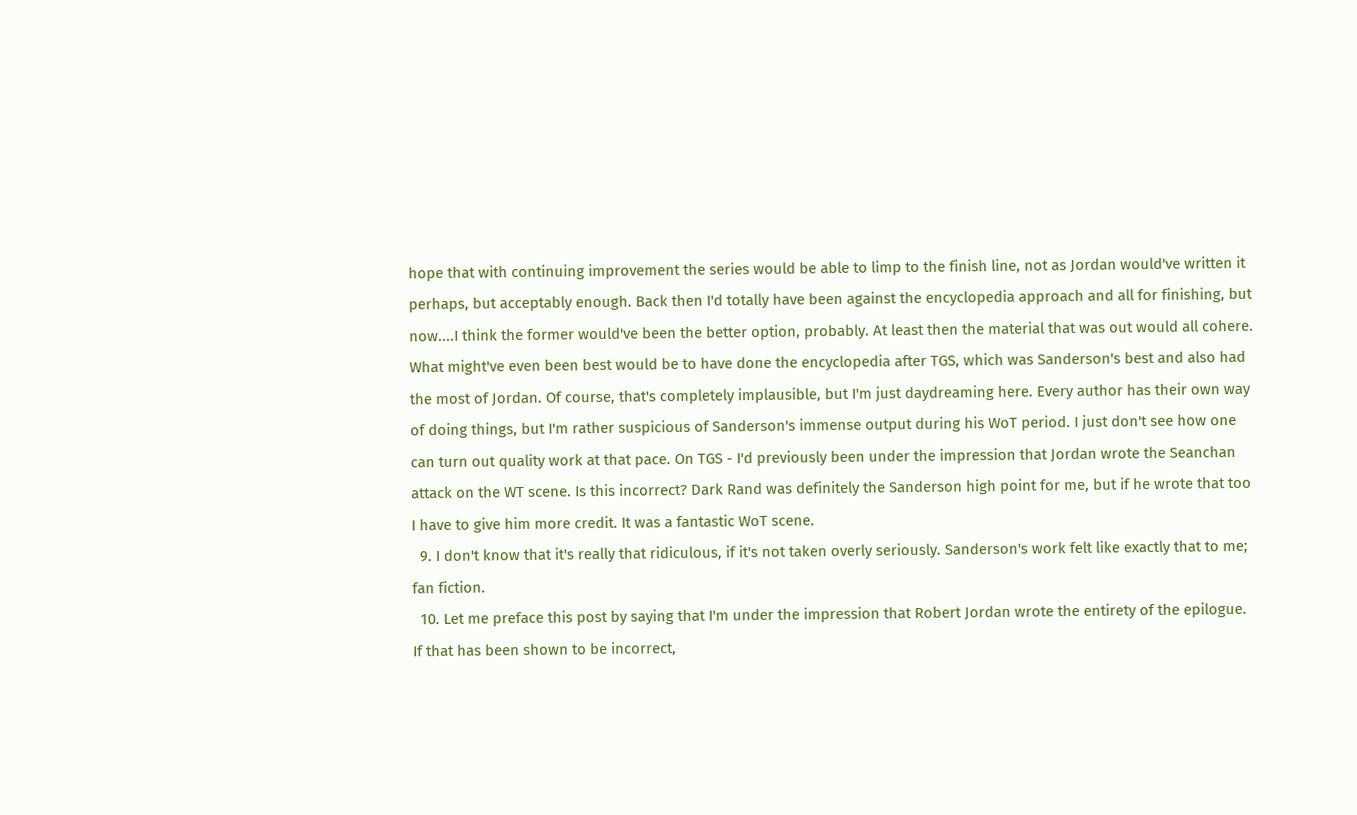hope that with continuing improvement the series would be able to limp to the finish line, not as Jordan would've written it perhaps, but acceptably enough. Back then I'd totally have been against the encyclopedia approach and all for finishing, but now....I think the former would've been the better option, probably. At least then the material that was out would all cohere. What might've even been best would be to have done the encyclopedia after TGS, which was Sanderson's best and also had the most of Jordan. Of course, that's completely implausible, but I'm just daydreaming here. Every author has their own way of doing things, but I'm rather suspicious of Sanderson's immense output during his WoT period. I just don't see how one can turn out quality work at that pace. On TGS - I'd previously been under the impression that Jordan wrote the Seanchan attack on the WT scene. Is this incorrect? Dark Rand was definitely the Sanderson high point for me, but if he wrote that too I have to give him more credit. It was a fantastic WoT scene.
  9. I don't know that it's really that ridiculous, if it's not taken overly seriously. Sanderson's work felt like exactly that to me; fan fiction.
  10. Let me preface this post by saying that I'm under the impression that Robert Jordan wrote the entirety of the epilogue. If that has been shown to be incorrect,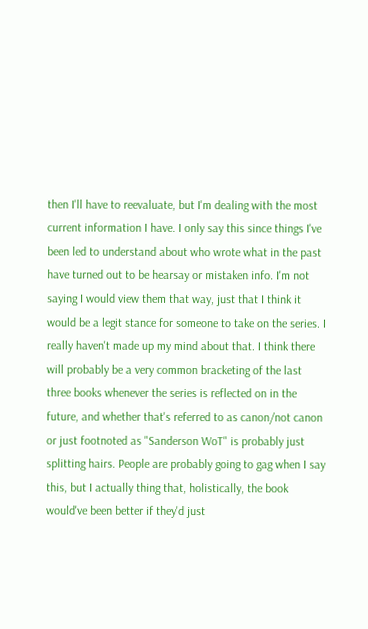then I'll have to reevaluate, but I'm dealing with the most current information I have. I only say this since things I've been led to understand about who wrote what in the past have turned out to be hearsay or mistaken info. I'm not saying I would view them that way, just that I think it would be a legit stance for someone to take on the series. I really haven't made up my mind about that. I think there will probably be a very common bracketing of the last three books whenever the series is reflected on in the future, and whether that's referred to as canon/not canon or just footnoted as "Sanderson WoT" is probably just splitting hairs. People are probably going to gag when I say this, but I actually thing that, holistically, the book would've been better if they'd just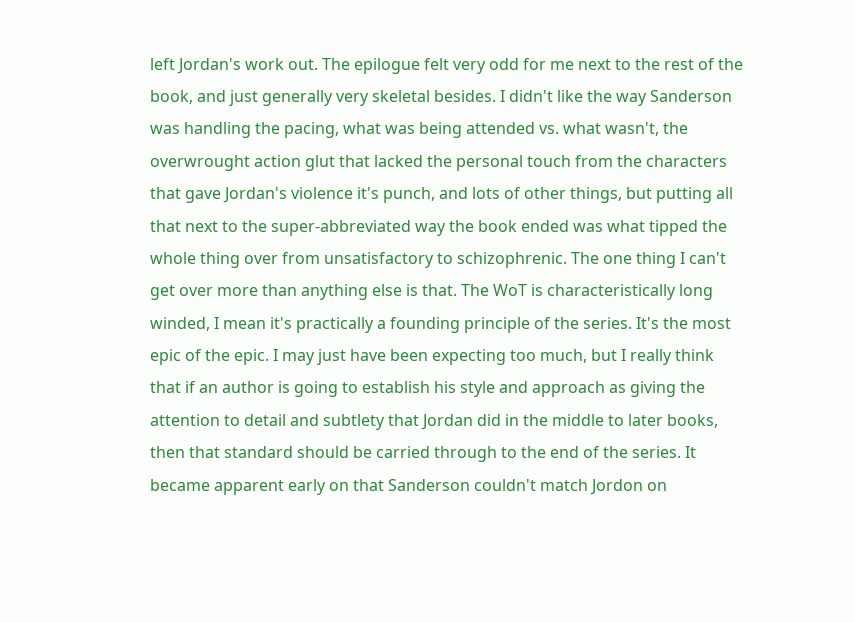left Jordan's work out. The epilogue felt very odd for me next to the rest of the book, and just generally very skeletal besides. I didn't like the way Sanderson was handling the pacing, what was being attended vs. what wasn't, the overwrought action glut that lacked the personal touch from the characters that gave Jordan's violence it's punch, and lots of other things, but putting all that next to the super-abbreviated way the book ended was what tipped the whole thing over from unsatisfactory to schizophrenic. The one thing I can't get over more than anything else is that. The WoT is characteristically long winded, I mean it's practically a founding principle of the series. It's the most epic of the epic. I may just have been expecting too much, but I really think that if an author is going to establish his style and approach as giving the attention to detail and subtlety that Jordan did in the middle to later books, then that standard should be carried through to the end of the series. It became apparent early on that Sanderson couldn't match Jordon on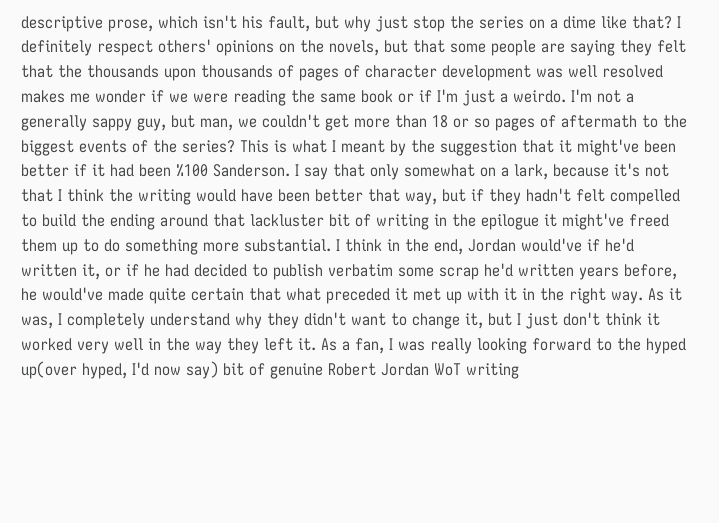descriptive prose, which isn't his fault, but why just stop the series on a dime like that? I definitely respect others' opinions on the novels, but that some people are saying they felt that the thousands upon thousands of pages of character development was well resolved makes me wonder if we were reading the same book or if I'm just a weirdo. I'm not a generally sappy guy, but man, we couldn't get more than 18 or so pages of aftermath to the biggest events of the series? This is what I meant by the suggestion that it might've been better if it had been %100 Sanderson. I say that only somewhat on a lark, because it's not that I think the writing would have been better that way, but if they hadn't felt compelled to build the ending around that lackluster bit of writing in the epilogue it might've freed them up to do something more substantial. I think in the end, Jordan would've if he'd written it, or if he had decided to publish verbatim some scrap he'd written years before, he would've made quite certain that what preceded it met up with it in the right way. As it was, I completely understand why they didn't want to change it, but I just don't think it worked very well in the way they left it. As a fan, I was really looking forward to the hyped up(over hyped, I'd now say) bit of genuine Robert Jordan WoT writing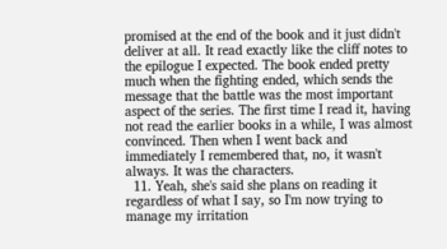promised at the end of the book and it just didn't deliver at all. It read exactly like the cliff notes to the epilogue I expected. The book ended pretty much when the fighting ended, which sends the message that the battle was the most important aspect of the series. The first time I read it, having not read the earlier books in a while, I was almost convinced. Then when I went back and immediately I remembered that, no, it wasn't always. It was the characters.
  11. Yeah, she's said she plans on reading it regardless of what I say, so I'm now trying to manage my irritation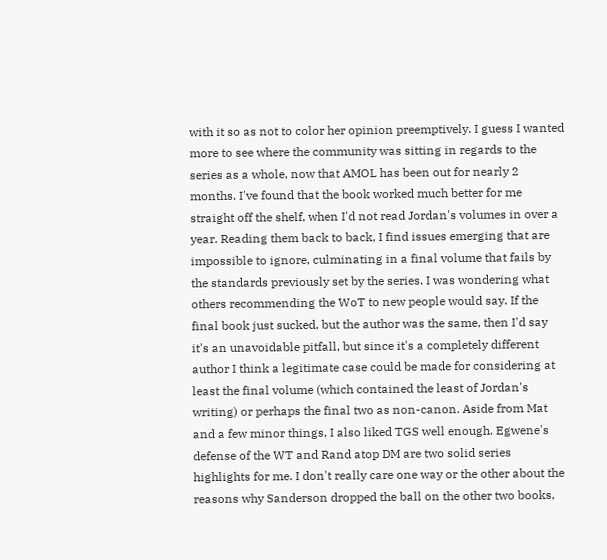with it so as not to color her opinion preemptively. I guess I wanted more to see where the community was sitting in regards to the series as a whole, now that AMOL has been out for nearly 2 months. I've found that the book worked much better for me straight off the shelf, when I'd not read Jordan's volumes in over a year. Reading them back to back, I find issues emerging that are impossible to ignore, culminating in a final volume that fails by the standards previously set by the series. I was wondering what others recommending the WoT to new people would say. If the final book just sucked, but the author was the same, then I'd say it's an unavoidable pitfall, but since it's a completely different author I think a legitimate case could be made for considering at least the final volume (which contained the least of Jordan's writing) or perhaps the final two as non-canon. Aside from Mat and a few minor things, I also liked TGS well enough. Egwene's defense of the WT and Rand atop DM are two solid series highlights for me. I don't really care one way or the other about the reasons why Sanderson dropped the ball on the other two books,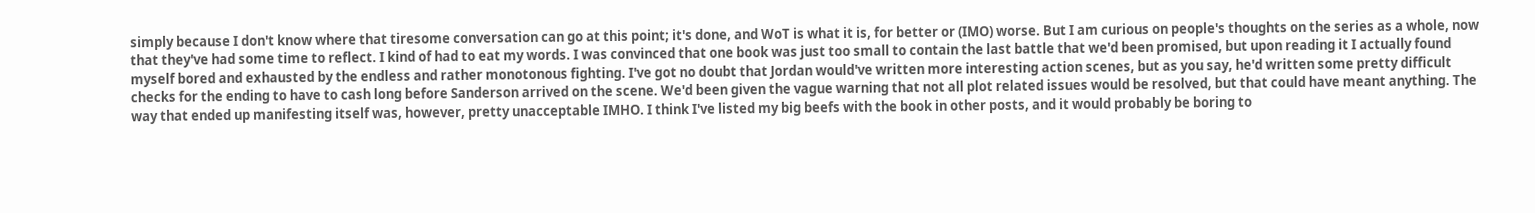simply because I don't know where that tiresome conversation can go at this point; it's done, and WoT is what it is, for better or (IMO) worse. But I am curious on people's thoughts on the series as a whole, now that they've had some time to reflect. I kind of had to eat my words. I was convinced that one book was just too small to contain the last battle that we'd been promised, but upon reading it I actually found myself bored and exhausted by the endless and rather monotonous fighting. I've got no doubt that Jordan would've written more interesting action scenes, but as you say, he'd written some pretty difficult checks for the ending to have to cash long before Sanderson arrived on the scene. We'd been given the vague warning that not all plot related issues would be resolved, but that could have meant anything. The way that ended up manifesting itself was, however, pretty unacceptable IMHO. I think I've listed my big beefs with the book in other posts, and it would probably be boring to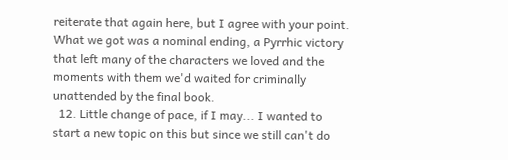reiterate that again here, but I agree with your point. What we got was a nominal ending, a Pyrrhic victory that left many of the characters we loved and the moments with them we'd waited for criminally unattended by the final book.
  12. Little change of pace, if I may... I wanted to start a new topic on this but since we still can't do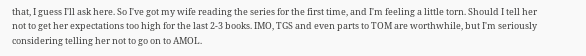that, I guess I'll ask here. So I've got my wife reading the series for the first time, and I'm feeling a little torn. Should I tell her not to get her expectations too high for the last 2-3 books. IMO, TGS and even parts to TOM are worthwhile, but I'm seriously considering telling her not to go on to AMOL.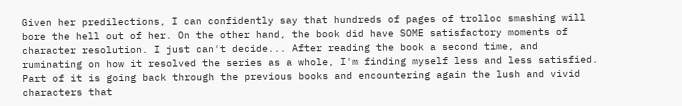Given her predilections, I can confidently say that hundreds of pages of trolloc smashing will bore the hell out of her. On the other hand, the book did have SOME satisfactory moments of character resolution. I just can't decide... After reading the book a second time, and ruminating on how it resolved the series as a whole, I'm finding myself less and less satisfied. Part of it is going back through the previous books and encountering again the lush and vivid characters that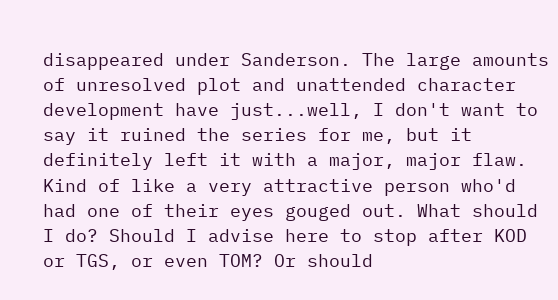disappeared under Sanderson. The large amounts of unresolved plot and unattended character development have just...well, I don't want to say it ruined the series for me, but it definitely left it with a major, major flaw. Kind of like a very attractive person who'd had one of their eyes gouged out. What should I do? Should I advise here to stop after KOD or TGS, or even TOM? Or should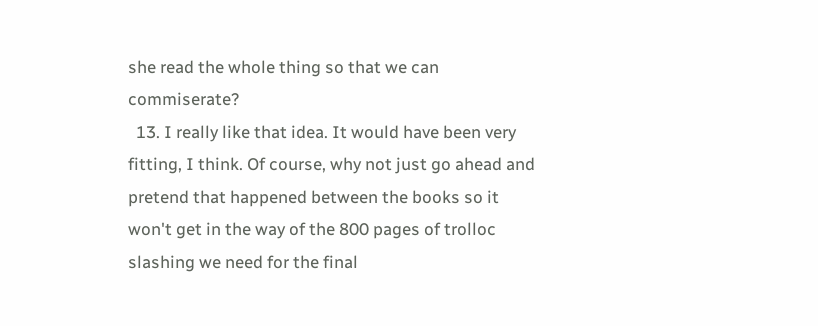she read the whole thing so that we can commiserate?
  13. I really like that idea. It would have been very fitting, I think. Of course, why not just go ahead and pretend that happened between the books so it won't get in the way of the 800 pages of trolloc slashing we need for the final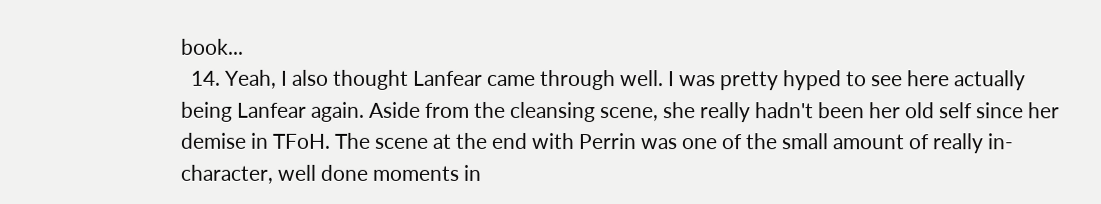book...
  14. Yeah, I also thought Lanfear came through well. I was pretty hyped to see here actually being Lanfear again. Aside from the cleansing scene, she really hadn't been her old self since her demise in TFoH. The scene at the end with Perrin was one of the small amount of really in-character, well done moments in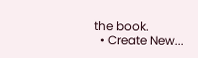the book.
  • Create New...